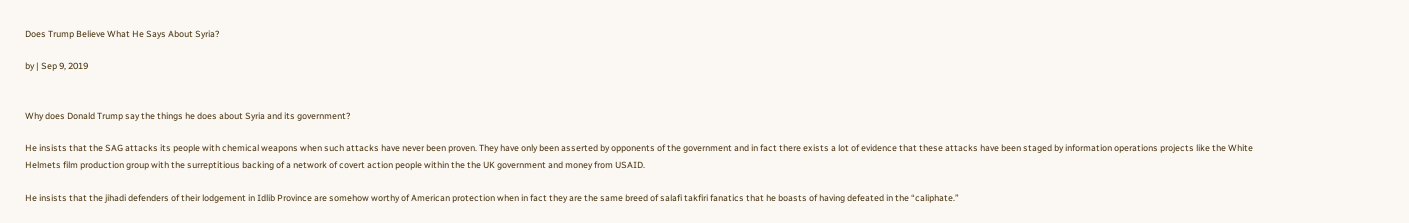Does Trump Believe What He Says About Syria?

by | Sep 9, 2019


Why does Donald Trump say the things he does about Syria and its government?

He insists that the SAG attacks its people with chemical weapons when such attacks have never been proven. They have only been asserted by opponents of the government and in fact there exists a lot of evidence that these attacks have been staged by information operations projects like the White Helmets film production group with the surreptitious backing of a network of covert action people within the the UK government and money from USAID.

He insists that the jihadi defenders of their lodgement in Idlib Province are somehow worthy of American protection when in fact they are the same breed of salafi takfiri fanatics that he boasts of having defeated in the “caliphate.”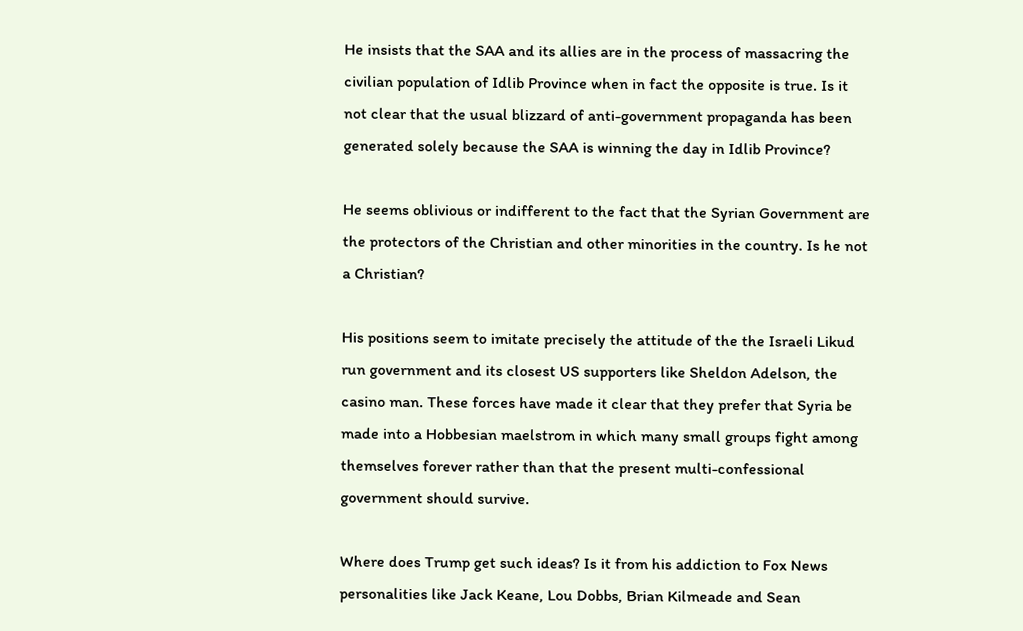He insists that the SAA and its allies are in the process of massacring the civilian population of Idlib Province when in fact the opposite is true. Is it not clear that the usual blizzard of anti-government propaganda has been generated solely because the SAA is winning the day in Idlib Province?

He seems oblivious or indifferent to the fact that the Syrian Government are the protectors of the Christian and other minorities in the country. Is he not a Christian?

His positions seem to imitate precisely the attitude of the the Israeli Likud run government and its closest US supporters like Sheldon Adelson, the casino man. These forces have made it clear that they prefer that Syria be made into a Hobbesian maelstrom in which many small groups fight among themselves forever rather than that the present multi-confessional government should survive.

Where does Trump get such ideas? Is it from his addiction to Fox News personalities like Jack Keane, Lou Dobbs, Brian Kilmeade and Sean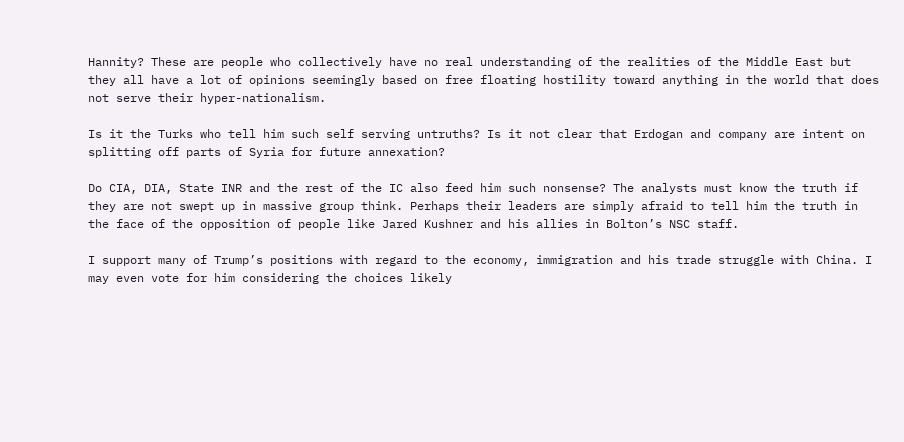Hannity? These are people who collectively have no real understanding of the realities of the Middle East but they all have a lot of opinions seemingly based on free floating hostility toward anything in the world that does not serve their hyper-nationalism.

Is it the Turks who tell him such self serving untruths? Is it not clear that Erdogan and company are intent on splitting off parts of Syria for future annexation?

Do CIA, DIA, State INR and the rest of the IC also feed him such nonsense? The analysts must know the truth if they are not swept up in massive group think. Perhaps their leaders are simply afraid to tell him the truth in the face of the opposition of people like Jared Kushner and his allies in Bolton’s NSC staff.

I support many of Trump’s positions with regard to the economy, immigration and his trade struggle with China. I may even vote for him considering the choices likely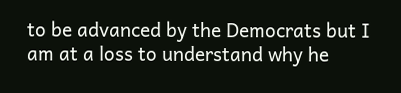to be advanced by the Democrats but I am at a loss to understand why he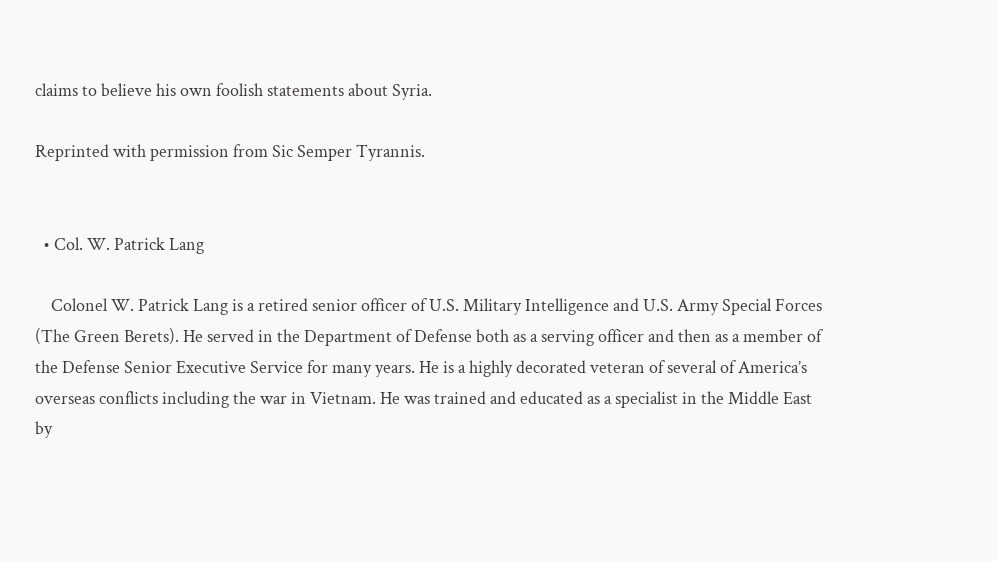claims to believe his own foolish statements about Syria.

Reprinted with permission from Sic Semper Tyrannis.


  • Col. W. Patrick Lang

    Colonel W. Patrick Lang is a retired senior officer of U.S. Military Intelligence and U.S. Army Special Forces (The Green Berets). He served in the Department of Defense both as a serving officer and then as a member of the Defense Senior Executive Service for many years. He is a highly decorated veteran of several of America’s overseas conflicts including the war in Vietnam. He was trained and educated as a specialist in the Middle East by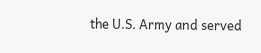the U.S. Army and served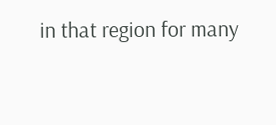in that region for many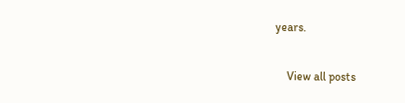years.

    View all posts